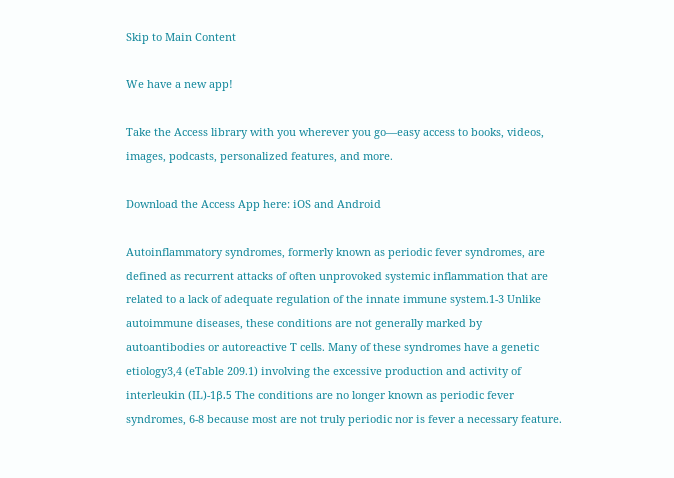Skip to Main Content

We have a new app!

Take the Access library with you wherever you go—easy access to books, videos, images, podcasts, personalized features, and more.

Download the Access App here: iOS and Android

Autoinflammatory syndromes, formerly known as periodic fever syndromes, are defined as recurrent attacks of often unprovoked systemic inflammation that are related to a lack of adequate regulation of the innate immune system.1-3 Unlike autoimmune diseases, these conditions are not generally marked by autoantibodies or autoreactive T cells. Many of these syndromes have a genetic etiology3,4 (eTable 209.1) involving the excessive production and activity of interleukin (IL)-1β.5 The conditions are no longer known as periodic fever syndromes, 6-8 because most are not truly periodic nor is fever a necessary feature.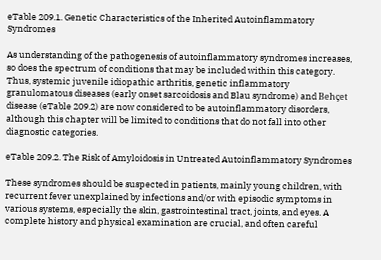eTable 209.1. Genetic Characteristics of the Inherited Autoinflammatory Syndromes

As understanding of the pathogenesis of autoinflammatory syndromes increases, so does the spectrum of conditions that may be included within this category. Thus, systemic juvenile idiopathic arthritis, genetic inflammatory granulomatous diseases (early onset sarcoidosis and Blau syndrome) and Behçet disease (eTable 209.2) are now considered to be autoinflammatory disorders, although this chapter will be limited to conditions that do not fall into other diagnostic categories.

eTable 209.2. The Risk of Amyloidosis in Untreated Autoinflammatory Syndromes

These syndromes should be suspected in patients, mainly young children, with recurrent fever unexplained by infections and/or with episodic symptoms in various systems, especially the skin, gastrointestinal tract, joints, and eyes. A complete history and physical examination are crucial, and often careful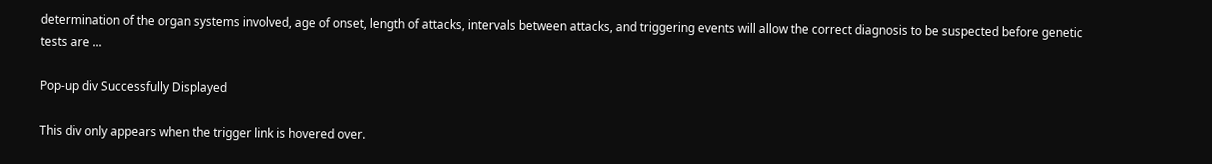determination of the organ systems involved, age of onset, length of attacks, intervals between attacks, and triggering events will allow the correct diagnosis to be suspected before genetic tests are ...

Pop-up div Successfully Displayed

This div only appears when the trigger link is hovered over.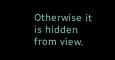Otherwise it is hidden from view.